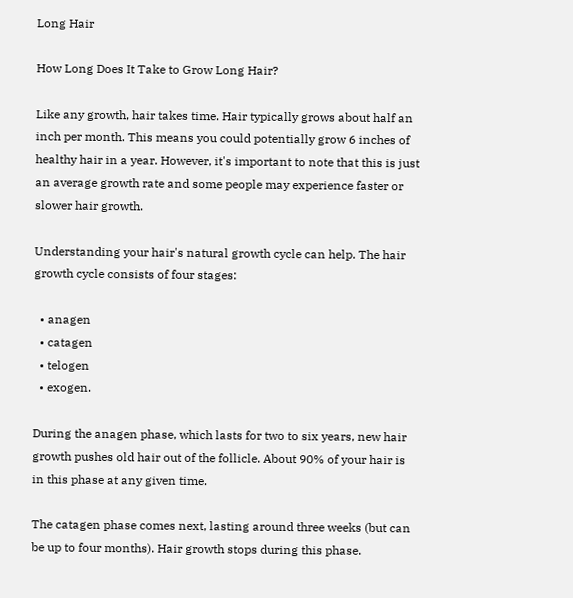Long Hair

How Long Does It Take to Grow Long Hair?

Like any growth, hair takes time. Hair typically grows about half an inch per month. This means you could potentially grow 6 inches of healthy hair in a year. However, it's important to note that this is just an average growth rate and some people may experience faster or slower hair growth.

Understanding your hair's natural growth cycle can help. The hair growth cycle consists of four stages:

  • anagen
  • catagen
  • telogen
  • exogen.

During the anagen phase, which lasts for two to six years, new hair growth pushes old hair out of the follicle. About 90% of your hair is in this phase at any given time.

The catagen phase comes next, lasting around three weeks (but can be up to four months). Hair growth stops during this phase.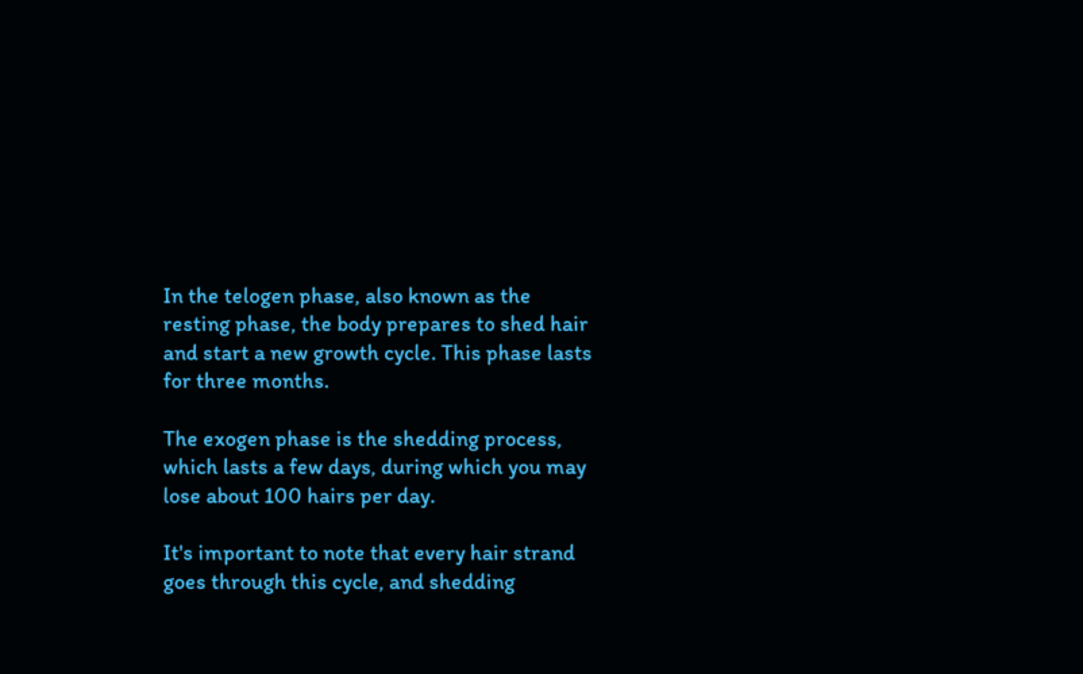In the telogen phase, also known as the resting phase, the body prepares to shed hair and start a new growth cycle. This phase lasts for three months.

The exogen phase is the shedding process, which lasts a few days, during which you may lose about 100 hairs per day.

It's important to note that every hair strand goes through this cycle, and shedding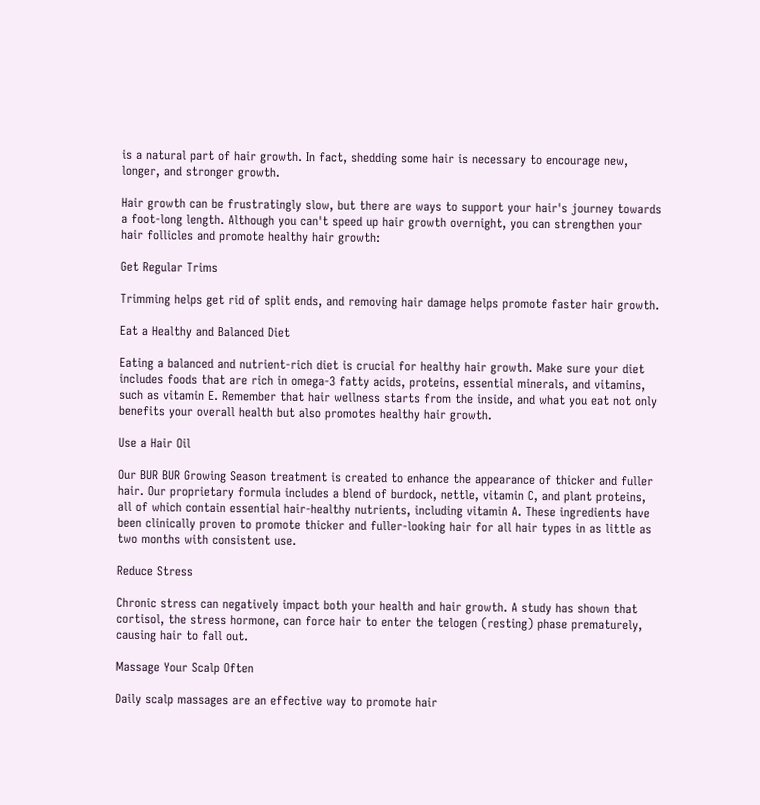is a natural part of hair growth. In fact, shedding some hair is necessary to encourage new, longer, and stronger growth.

Hair growth can be frustratingly slow, but there are ways to support your hair's journey towards a foot-long length. Although you can't speed up hair growth overnight, you can strengthen your hair follicles and promote healthy hair growth:

Get Regular Trims

Trimming helps get rid of split ends, and removing hair damage helps promote faster hair growth.

Eat a Healthy and Balanced Diet

Eating a balanced and nutrient-rich diet is crucial for healthy hair growth. Make sure your diet includes foods that are rich in omega-3 fatty acids, proteins, essential minerals, and vitamins, such as vitamin E. Remember that hair wellness starts from the inside, and what you eat not only benefits your overall health but also promotes healthy hair growth.

Use a Hair Oil

Our BUR BUR Growing Season treatment is created to enhance the appearance of thicker and fuller hair. Our proprietary formula includes a blend of burdock, nettle, vitamin C, and plant proteins, all of which contain essential hair-healthy nutrients, including vitamin A. These ingredients have been clinically proven to promote thicker and fuller-looking hair for all hair types in as little as two months with consistent use.

Reduce Stress

Chronic stress can negatively impact both your health and hair growth. A study has shown that cortisol, the stress hormone, can force hair to enter the telogen (resting) phase prematurely, causing hair to fall out.

Massage Your Scalp Often

Daily scalp massages are an effective way to promote hair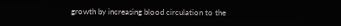growth by increasing blood circulation to the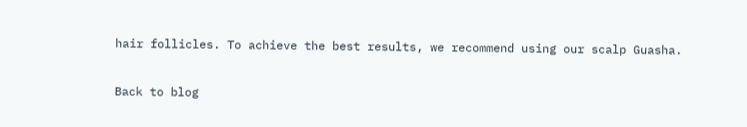hair follicles. To achieve the best results, we recommend using our scalp Guasha.

Back to blog